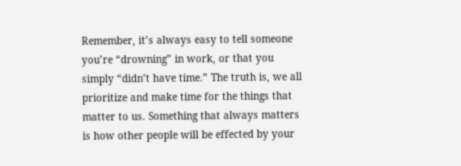Remember, it’s always easy to tell someone you’re “drowning” in work, or that you simply “didn’t have time.” The truth is, we all prioritize and make time for the things that matter to us. Something that always matters is how other people will be effected by your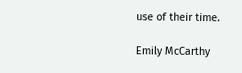use of their time.

Emily McCarthy